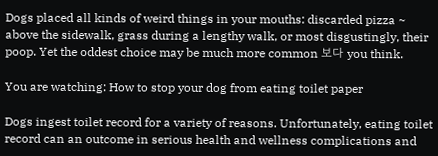Dogs placed all kinds of weird things in your mouths: discarded pizza ~ above the sidewalk, grass during a lengthy walk, or most disgustingly, their poop. Yet the oddest choice may be much more common 보다 you think.

You are watching: How to stop your dog from eating toilet paper

Dogs ingest toilet record for a variety of reasons. Unfortunately, eating toilet record can an outcome in serious health and wellness complications and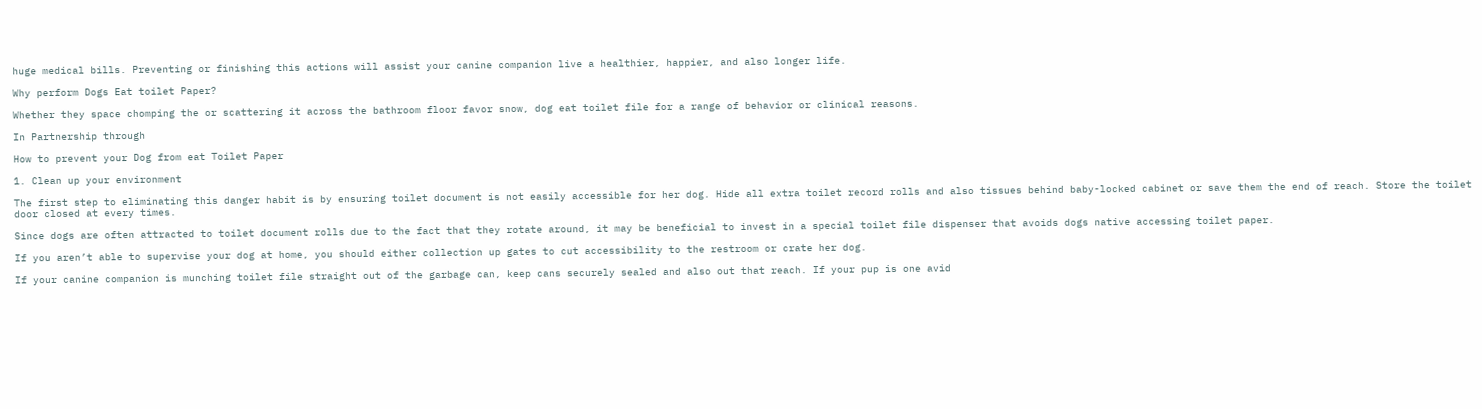huge medical bills. Preventing or finishing this actions will assist your canine companion live a healthier, happier, and also longer life.

Why perform Dogs Eat toilet Paper?

Whether they space chomping the or scattering it across the bathroom floor favor snow, dog eat toilet file for a range of behavior or clinical reasons.

In Partnership through

How to prevent your Dog from eat Toilet Paper

1. Clean up your environment

The first step to eliminating this danger habit is by ensuring toilet document is not easily accessible for her dog. Hide all extra toilet record rolls and also tissues behind baby-locked cabinet or save them the end of reach. Store the toilet door closed at every times.

Since dogs are often attracted to toilet document rolls due to the fact that they rotate around, it may be beneficial to invest in a special toilet file dispenser that avoids dogs native accessing toilet paper.

If you aren’t able to supervise your dog at home, you should either collection up gates to cut accessibility to the restroom or crate her dog.

If your canine companion is munching toilet file straight out of the garbage can, keep cans securely sealed and also out that reach. If your pup is one avid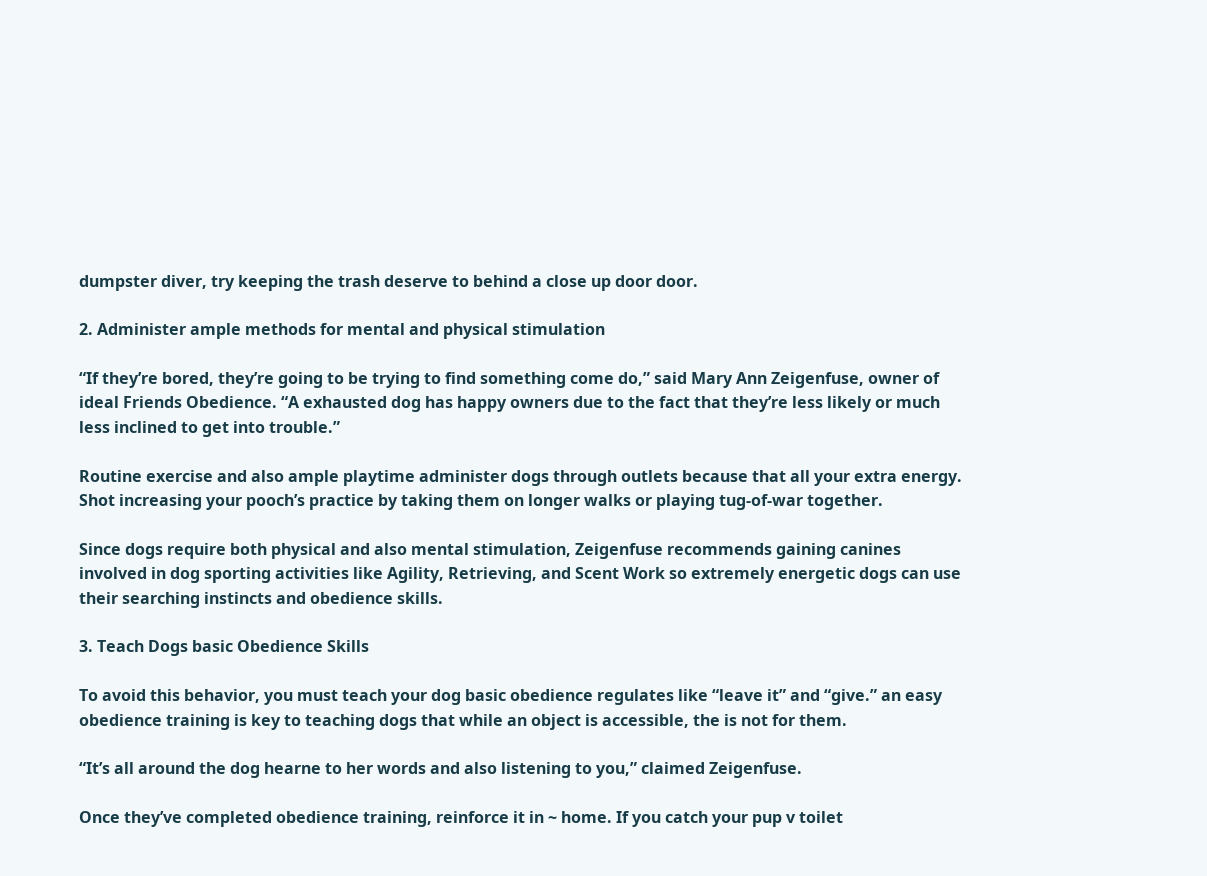dumpster diver, try keeping the trash deserve to behind a close up door door.

2. Administer ample methods for mental and physical stimulation

“If they’re bored, they’re going to be trying to find something come do,” said Mary Ann Zeigenfuse, owner of ideal Friends Obedience. “A exhausted dog has happy owners due to the fact that they’re less likely or much less inclined to get into trouble.”

Routine exercise and also ample playtime administer dogs through outlets because that all your extra energy. Shot increasing your pooch’s practice by taking them on longer walks or playing tug-of-war together.

Since dogs require both physical and also mental stimulation, Zeigenfuse recommends gaining canines involved in dog sporting activities like Agility, Retrieving, and Scent Work so extremely energetic dogs can use their searching instincts and obedience skills.

3. Teach Dogs basic Obedience Skills

To avoid this behavior, you must teach your dog basic obedience regulates like “leave it” and “give.” an easy obedience training is key to teaching dogs that while an object is accessible, the is not for them.

“It’s all around the dog hearne to her words and also listening to you,” claimed Zeigenfuse.

Once they’ve completed obedience training, reinforce it in ~ home. If you catch your pup v toilet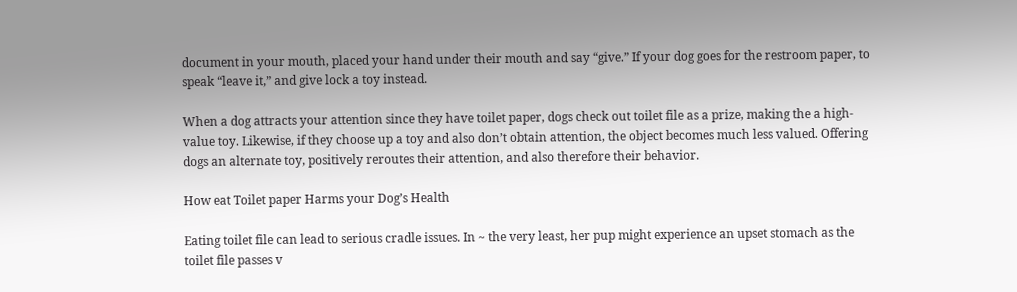document in your mouth, placed your hand under their mouth and say “give.” If your dog goes for the restroom paper, to speak “leave it,” and give lock a toy instead.

When a dog attracts your attention since they have toilet paper, dogs check out toilet file as a prize, making the a high-value toy. Likewise, if they choose up a toy and also don’t obtain attention, the object becomes much less valued. Offering dogs an alternate toy, positively reroutes their attention, and also therefore their behavior.

How eat Toilet paper Harms your Dog’s Health

Eating toilet file can lead to serious cradle issues. In ~ the very least, her pup might experience an upset stomach as the toilet file passes v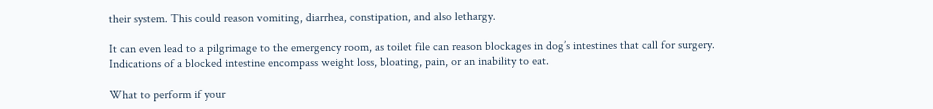their system. This could reason vomiting, diarrhea, constipation, and also lethargy.

It can even lead to a pilgrimage to the emergency room, as toilet file can reason blockages in dog’s intestines that call for surgery. Indications of a blocked intestine encompass weight loss, bloating, pain, or an inability to eat.

What to perform if your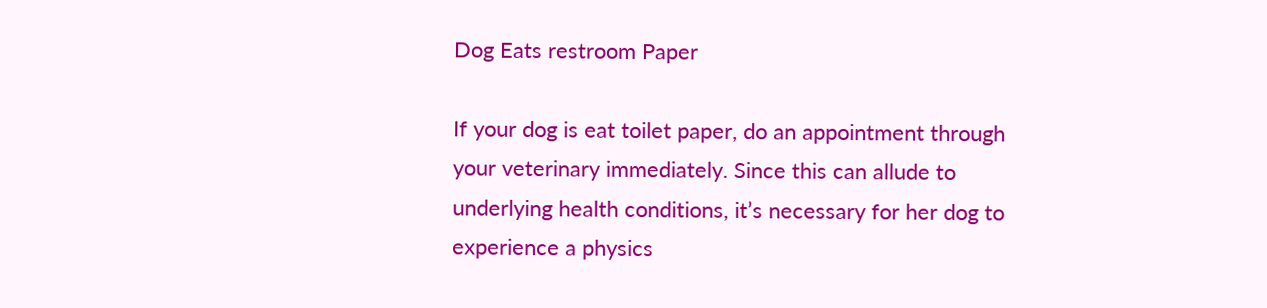Dog Eats restroom Paper

If your dog is eat toilet paper, do an appointment through your veterinary immediately. Since this can allude to underlying health conditions, it’s necessary for her dog to experience a physics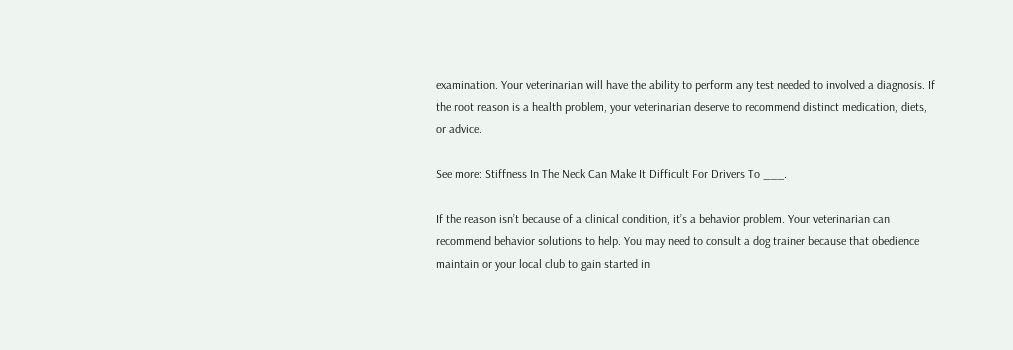examination. Your veterinarian will have the ability to perform any test needed to involved a diagnosis. If the root reason is a health problem, your veterinarian deserve to recommend distinct medication, diets, or advice.

See more: Stiffness In The Neck Can Make It Difficult For Drivers To ___.

If the reason isn’t because of a clinical condition, it’s a behavior problem. Your veterinarian can recommend behavior solutions to help. You may need to consult a dog trainer because that obedience maintain or your local club to gain started in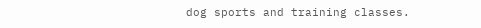dog sports and training classes.